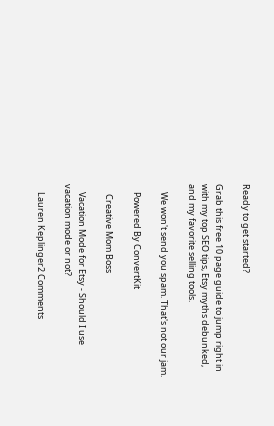Ready to get started?

Grab this free 10 page guide to jump right in with my top SEO tips, Etsy myths debunked, and my favorite selling tools.

    We won't send you spam. That's not our jam.

    Powered By ConvertKit

     Creative Mom Boss

    Vacation Mode for Etsy - Should I use vacation mode or not?

    Lauren Keplinger2 Comments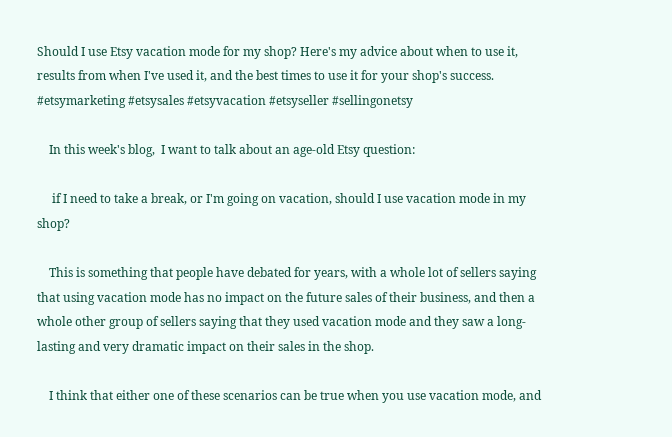Should I use Etsy vacation mode for my shop? Here's my advice about when to use it, results from when I've used it, and the best times to use it for your shop's success. #etsymarketing #etsysales #etsyvacation #etsyseller #sellingonetsy

    In this week's blog,  I want to talk about an age-old Etsy question:

     if I need to take a break, or I'm going on vacation, should I use vacation mode in my shop?

    This is something that people have debated for years, with a whole lot of sellers saying that using vacation mode has no impact on the future sales of their business, and then a whole other group of sellers saying that they used vacation mode and they saw a long-lasting and very dramatic impact on their sales in the shop.

    I think that either one of these scenarios can be true when you use vacation mode, and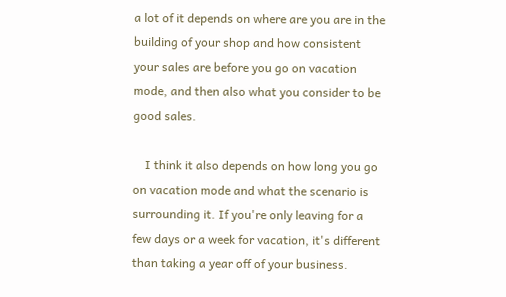a lot of it depends on where are you are in the building of your shop and how consistent your sales are before you go on vacation mode, and then also what you consider to be good sales.

    I think it also depends on how long you go on vacation mode and what the scenario is surrounding it. If you're only leaving for a few days or a week for vacation, it's different than taking a year off of your business.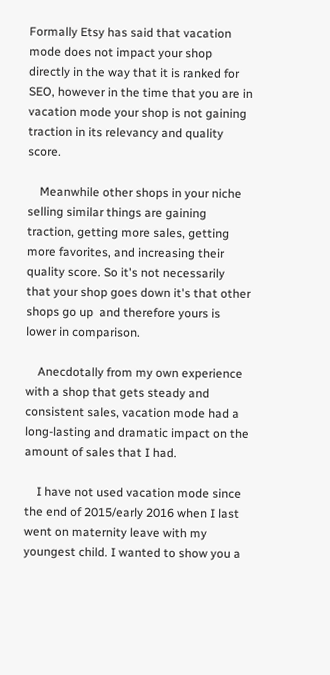Formally Etsy has said that vacation mode does not impact your shop directly in the way that it is ranked for SEO, however in the time that you are in vacation mode your shop is not gaining traction in its relevancy and quality score.

    Meanwhile other shops in your niche selling similar things are gaining traction, getting more sales, getting more favorites, and increasing their quality score. So it's not necessarily that your shop goes down it's that other shops go up  and therefore yours is lower in comparison.

    Anecdotally from my own experience with a shop that gets steady and consistent sales, vacation mode had a long-lasting and dramatic impact on the amount of sales that I had.

    I have not used vacation mode since the end of 2015/early 2016 when I last went on maternity leave with my youngest child. I wanted to show you a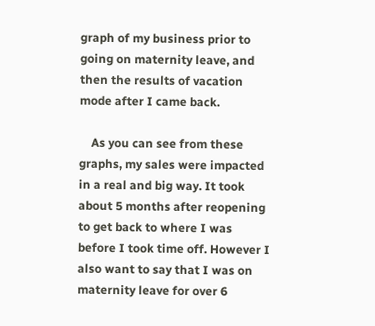graph of my business prior to going on maternity leave, and then the results of vacation mode after I came back.

    As you can see from these graphs, my sales were impacted in a real and big way. It took about 5 months after reopening to get back to where I was before I took time off. However I also want to say that I was on maternity leave for over 6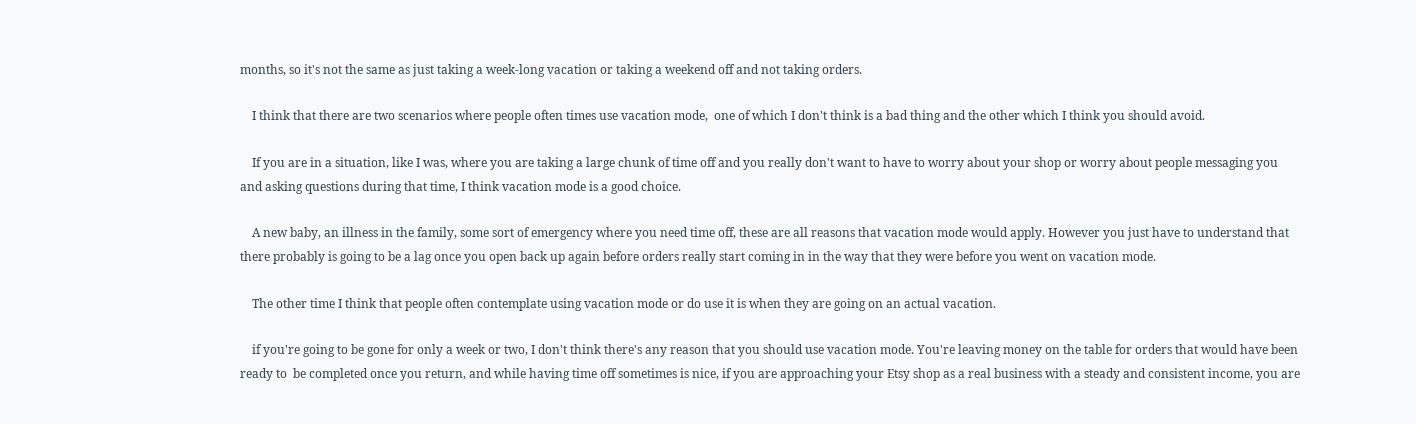months, so it's not the same as just taking a week-long vacation or taking a weekend off and not taking orders.

    I think that there are two scenarios where people often times use vacation mode,  one of which I don't think is a bad thing and the other which I think you should avoid.

    If you are in a situation, like I was, where you are taking a large chunk of time off and you really don't want to have to worry about your shop or worry about people messaging you and asking questions during that time, I think vacation mode is a good choice.

    A new baby, an illness in the family, some sort of emergency where you need time off, these are all reasons that vacation mode would apply. However you just have to understand that there probably is going to be a lag once you open back up again before orders really start coming in in the way that they were before you went on vacation mode.

    The other time I think that people often contemplate using vacation mode or do use it is when they are going on an actual vacation.

    if you're going to be gone for only a week or two, I don't think there's any reason that you should use vacation mode. You're leaving money on the table for orders that would have been ready to  be completed once you return, and while having time off sometimes is nice, if you are approaching your Etsy shop as a real business with a steady and consistent income, you are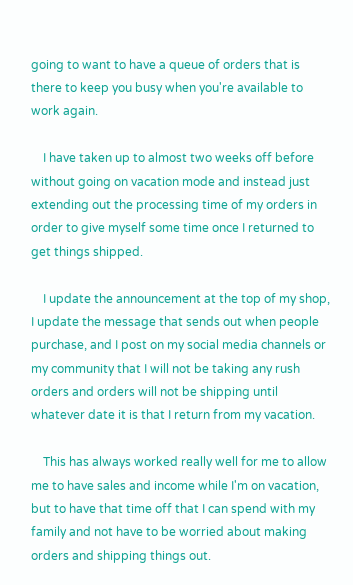going to want to have a queue of orders that is there to keep you busy when you're available to work again.

    I have taken up to almost two weeks off before without going on vacation mode and instead just extending out the processing time of my orders in order to give myself some time once I returned to get things shipped.

    I update the announcement at the top of my shop, I update the message that sends out when people purchase, and I post on my social media channels or my community that I will not be taking any rush orders and orders will not be shipping until whatever date it is that I return from my vacation.

    This has always worked really well for me to allow me to have sales and income while I'm on vacation,  but to have that time off that I can spend with my family and not have to be worried about making orders and shipping things out.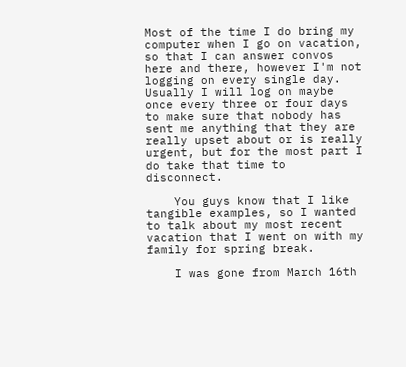Most of the time I do bring my computer when I go on vacation, so that I can answer convos here and there, however I'm not logging on every single day. Usually I will log on maybe once every three or four days to make sure that nobody has sent me anything that they are really upset about or is really urgent, but for the most part I do take that time to disconnect.

    You guys know that I like tangible examples, so I wanted to talk about my most recent vacation that I went on with my family for spring break.

    I was gone from March 16th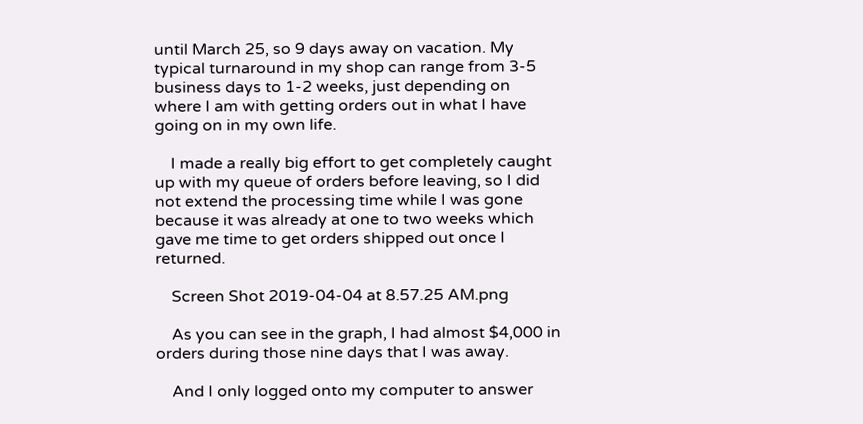until March 25, so 9 days away on vacation. My typical turnaround in my shop can range from 3-5 business days to 1-2 weeks, just depending on where I am with getting orders out in what I have going on in my own life.

    I made a really big effort to get completely caught up with my queue of orders before leaving, so I did not extend the processing time while I was gone because it was already at one to two weeks which gave me time to get orders shipped out once I returned.

    Screen Shot 2019-04-04 at 8.57.25 AM.png

    As you can see in the graph, I had almost $4,000 in orders during those nine days that I was away.

    And I only logged onto my computer to answer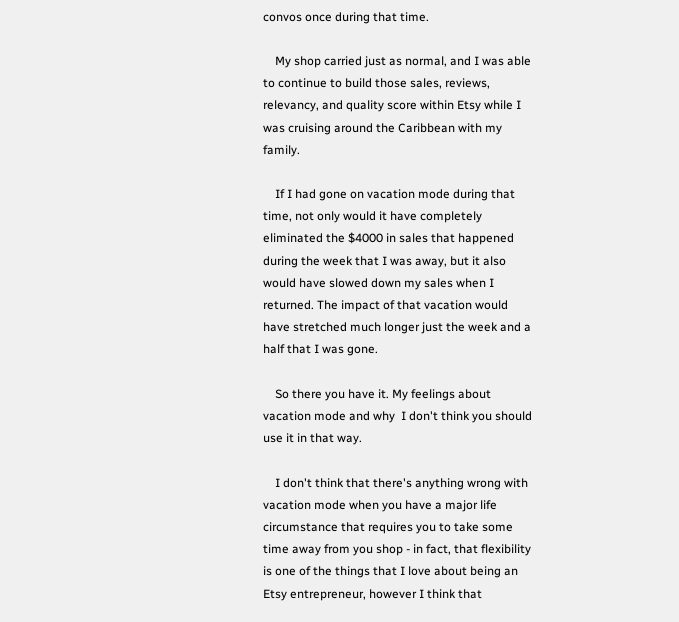convos once during that time.

    My shop carried just as normal, and I was able to continue to build those sales, reviews, relevancy, and quality score within Etsy while I was cruising around the Caribbean with my family.

    If I had gone on vacation mode during that time, not only would it have completely eliminated the $4000 in sales that happened during the week that I was away, but it also would have slowed down my sales when I returned. The impact of that vacation would have stretched much longer just the week and a half that I was gone.

    So there you have it. My feelings about vacation mode and why  I don't think you should use it in that way.

    I don't think that there's anything wrong with vacation mode when you have a major life circumstance that requires you to take some time away from you shop - in fact, that flexibility is one of the things that I love about being an Etsy entrepreneur, however I think that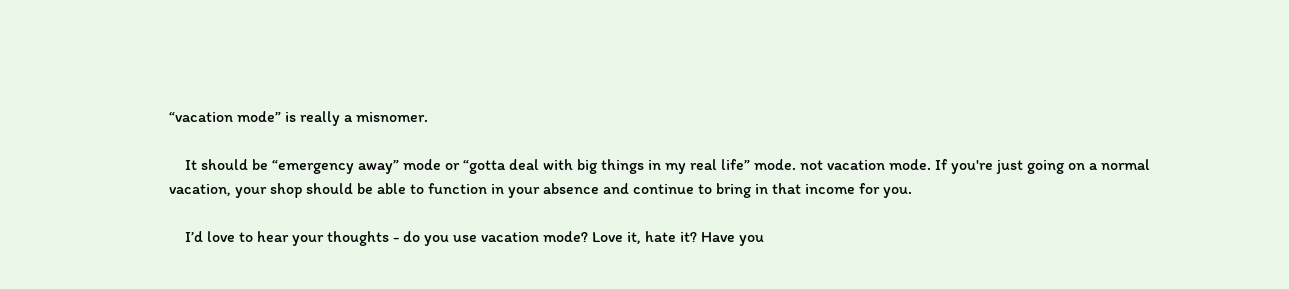“vacation mode” is really a misnomer.

    It should be “emergency away” mode or “gotta deal with big things in my real life” mode. not vacation mode. If you're just going on a normal vacation, your shop should be able to function in your absence and continue to bring in that income for you.

    I’d love to hear your thoughts - do you use vacation mode? Love it, hate it? Have you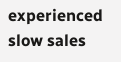experienced slow sales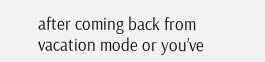after coming back from vacation mode or you’ve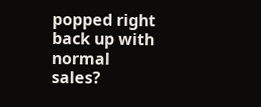popped right back up with normal sales?